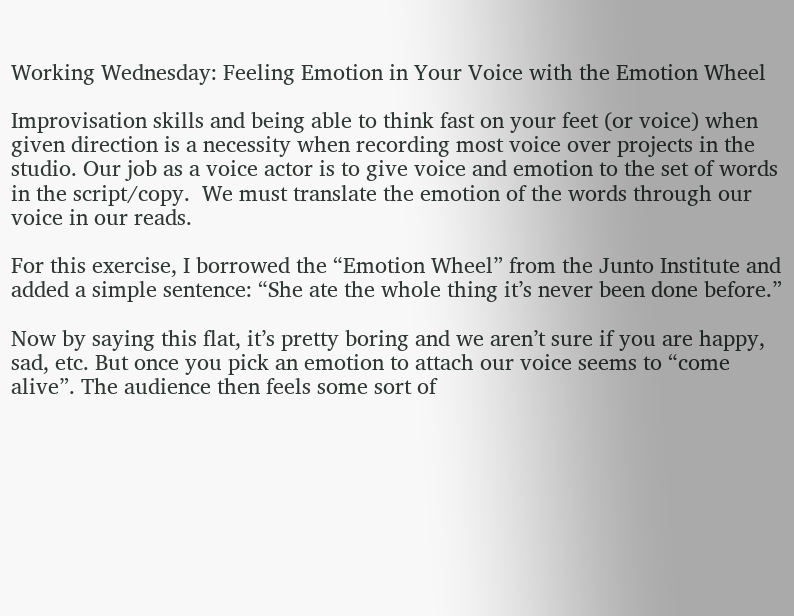Working Wednesday: Feeling Emotion in Your Voice with the Emotion Wheel

Improvisation skills and being able to think fast on your feet (or voice) when given direction is a necessity when recording most voice over projects in the studio. Our job as a voice actor is to give voice and emotion to the set of words in the script/copy.  We must translate the emotion of the words through our voice in our reads.

For this exercise, I borrowed the “Emotion Wheel” from the Junto Institute and added a simple sentence: “She ate the whole thing it’s never been done before.”

Now by saying this flat, it’s pretty boring and we aren’t sure if you are happy, sad, etc. But once you pick an emotion to attach our voice seems to “come alive”. The audience then feels some sort of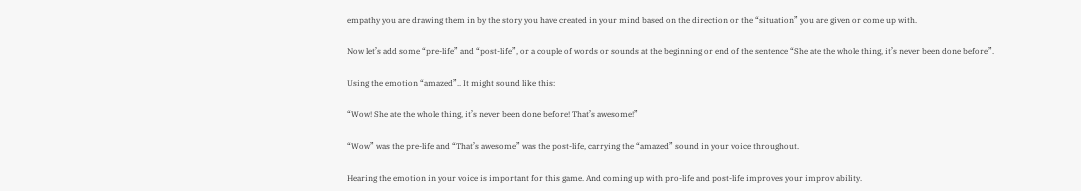empathy you are drawing them in by the story you have created in your mind based on the direction or the “situation” you are given or come up with.

Now let’s add some “pre-life” and “post-life”, or a couple of words or sounds at the beginning or end of the sentence “She ate the whole thing, it’s never been done before”.

Using the emotion “amazed”.. It might sound like this:

“Wow! She ate the whole thing, it’s never been done before! That’s awesome!”

“Wow” was the pre-life and “That’s awesome” was the post-life, carrying the “amazed” sound in your voice throughout.

Hearing the emotion in your voice is important for this game. And coming up with pro-life and post-life improves your improv ability.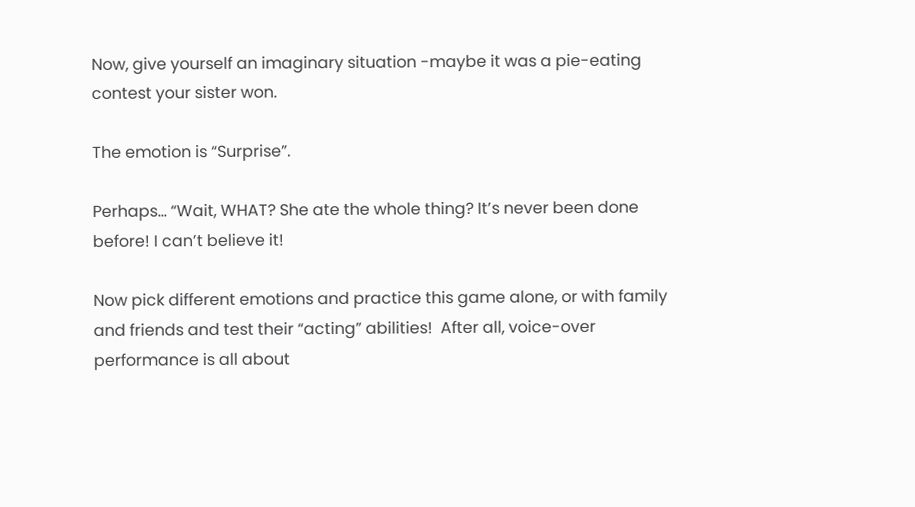Now, give yourself an imaginary situation -maybe it was a pie-eating contest your sister won.

The emotion is “Surprise”.

Perhaps… “Wait, WHAT? She ate the whole thing? It’s never been done before! I can’t believe it!

Now pick different emotions and practice this game alone, or with family and friends and test their “acting” abilities!  After all, voice-over performance is all about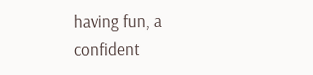having fun, a confident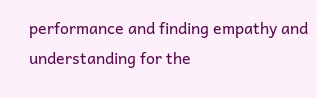performance and finding empathy and understanding for the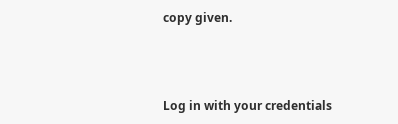copy given.



Log in with your credentials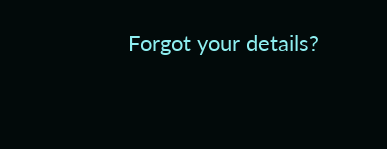Forgot your details?